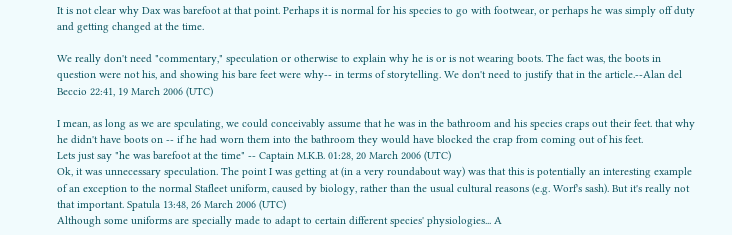It is not clear why Dax was barefoot at that point. Perhaps it is normal for his species to go with footwear, or perhaps he was simply off duty and getting changed at the time.

We really don't need "commentary," speculation or otherwise to explain why he is or is not wearing boots. The fact was, the boots in question were not his, and showing his bare feet were why-- in terms of storytelling. We don't need to justify that in the article.--Alan del Beccio 22:41, 19 March 2006 (UTC)

I mean, as long as we are spculating, we could conceivably assume that he was in the bathroom and his species craps out their feet. that why he didn't have boots on -- if he had worn them into the bathroom they would have blocked the crap from coming out of his feet.
Lets just say "he was barefoot at the time" -- Captain M.K.B. 01:28, 20 March 2006 (UTC)
Ok, it was unnecessary speculation. The point I was getting at (in a very roundabout way) was that this is potentially an interesting example of an exception to the normal Stafleet uniform, caused by biology, rather than the usual cultural reasons (e.g. Worf's sash). But it's really not that important. Spatula 13:48, 26 March 2006 (UTC)
Although some uniforms are specially made to adapt to certain different species' physiologies... A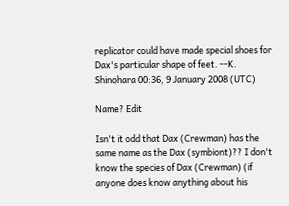replicator could have made special shoes for Dax's particular shape of feet. --K. Shinohara 00:36, 9 January 2008 (UTC)

Name? Edit

Isn't it odd that Dax (Crewman) has the same name as the Dax (symbiont)?? I don't know the species of Dax (Crewman) (if anyone does know anything about his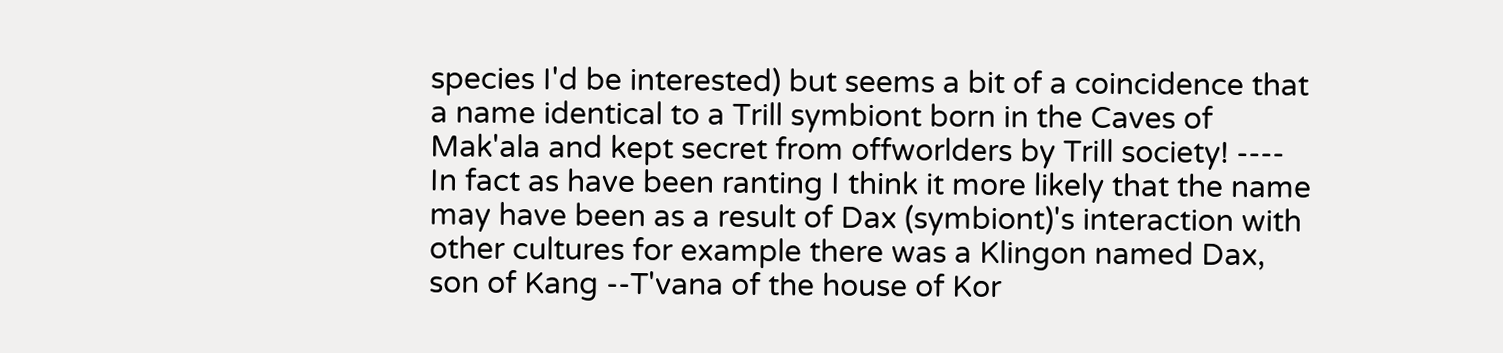species I'd be interested) but seems a bit of a coincidence that a name identical to a Trill symbiont born in the Caves of Mak'ala and kept secret from offworlders by Trill society! ---- In fact as have been ranting I think it more likely that the name may have been as a result of Dax (symbiont)'s interaction with other cultures for example there was a Klingon named Dax, son of Kang --T'vana of the house of Kor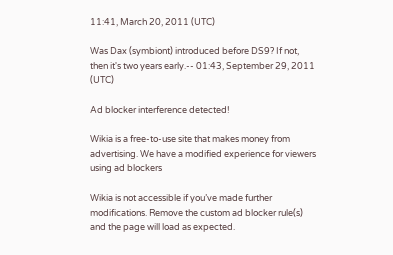11:41, March 20, 2011 (UTC)

Was Dax (symbiont) introduced before DS9? If not, then it's two years early.-- 01:43, September 29, 2011 (UTC)

Ad blocker interference detected!

Wikia is a free-to-use site that makes money from advertising. We have a modified experience for viewers using ad blockers

Wikia is not accessible if you’ve made further modifications. Remove the custom ad blocker rule(s) and the page will load as expected.